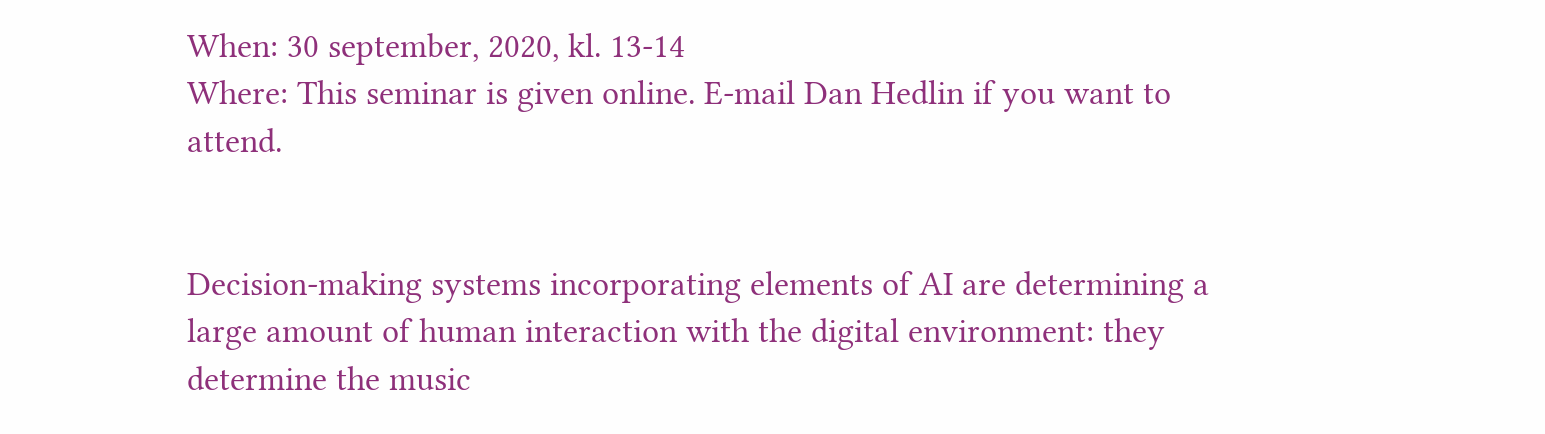When: 30 september, 2020, kl. 13-14
Where: This seminar is given online. E-mail Dan Hedlin if you want to attend.


Decision-making systems incorporating elements of AI are determining a large amount of human interaction with the digital environment: they determine the music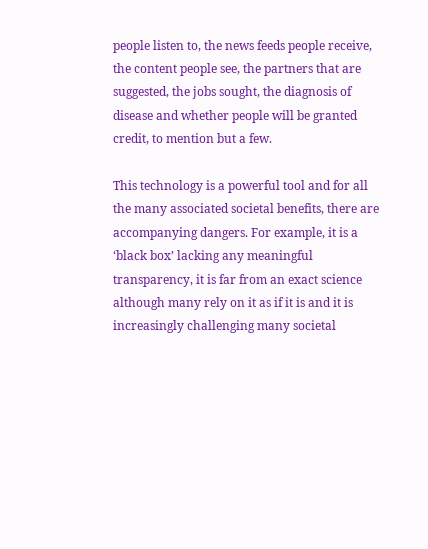people listen to, the news feeds people receive, the content people see, the partners that are suggested, the jobs sought, the diagnosis of disease and whether people will be granted credit, to mention but a few.

This technology is a powerful tool and for all the many associated societal benefits, there are accompanying dangers. For example, it is a ‘black box’ lacking any meaningful transparency, it is far from an exact science although many rely on it as if it is and it is increasingly challenging many societal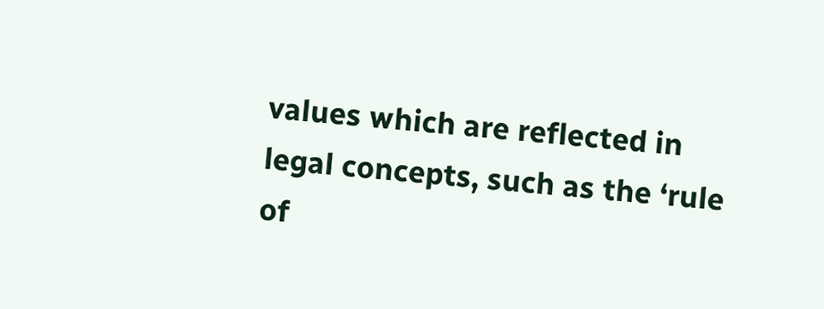values which are reflected in legal concepts, such as the ‘rule of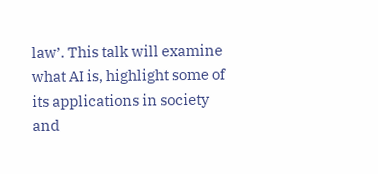law’. This talk will examine what AI is, highlight some of its applications in society and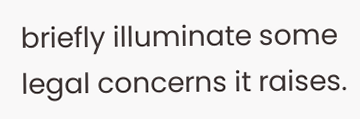briefly illuminate some legal concerns it raises.